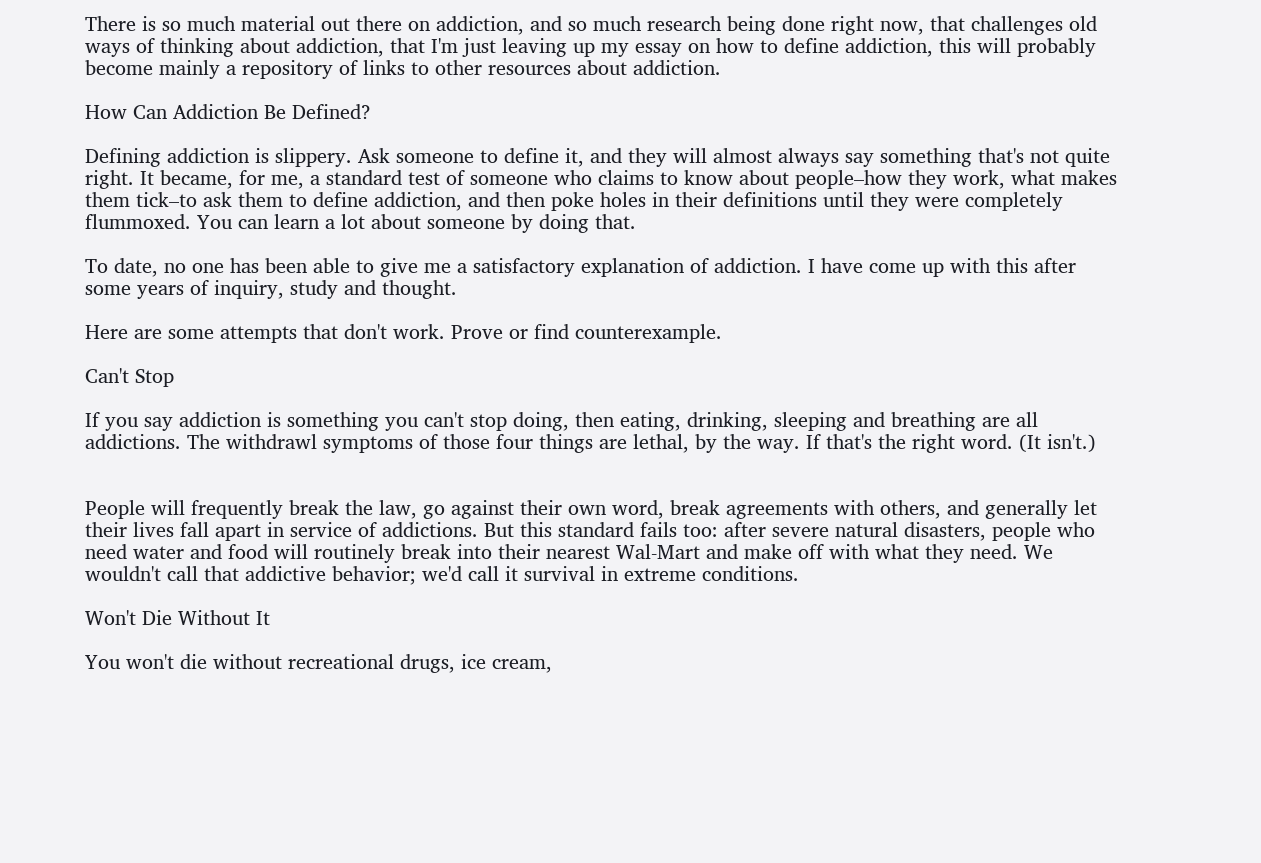There is so much material out there on addiction, and so much research being done right now, that challenges old ways of thinking about addiction, that I'm just leaving up my essay on how to define addiction, this will probably become mainly a repository of links to other resources about addiction.

How Can Addiction Be Defined?

Defining addiction is slippery. Ask someone to define it, and they will almost always say something that's not quite right. It became, for me, a standard test of someone who claims to know about people–how they work, what makes them tick–to ask them to define addiction, and then poke holes in their definitions until they were completely flummoxed. You can learn a lot about someone by doing that.

To date, no one has been able to give me a satisfactory explanation of addiction. I have come up with this after some years of inquiry, study and thought.

Here are some attempts that don't work. Prove or find counterexample.

Can't Stop

If you say addiction is something you can't stop doing, then eating, drinking, sleeping and breathing are all addictions. The withdrawl symptoms of those four things are lethal, by the way. If that's the right word. (It isn't.)


People will frequently break the law, go against their own word, break agreements with others, and generally let their lives fall apart in service of addictions. But this standard fails too: after severe natural disasters, people who need water and food will routinely break into their nearest Wal-Mart and make off with what they need. We wouldn't call that addictive behavior; we'd call it survival in extreme conditions.

Won't Die Without It

You won't die without recreational drugs, ice cream,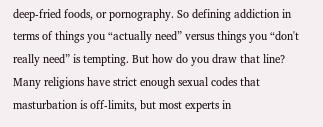deep-fried foods, or pornography. So defining addiction in terms of things you “actually need” versus things you “don't really need” is tempting. But how do you draw that line? Many religions have strict enough sexual codes that masturbation is off-limits, but most experts in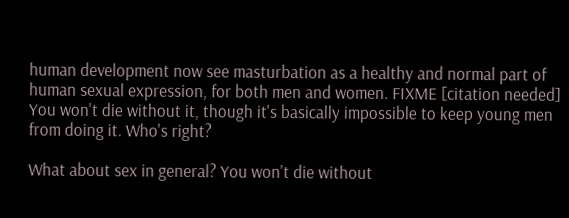human development now see masturbation as a healthy and normal part of human sexual expression, for both men and women. FIXME [citation needed] You won't die without it, though it's basically impossible to keep young men from doing it. Who's right?

What about sex in general? You won't die without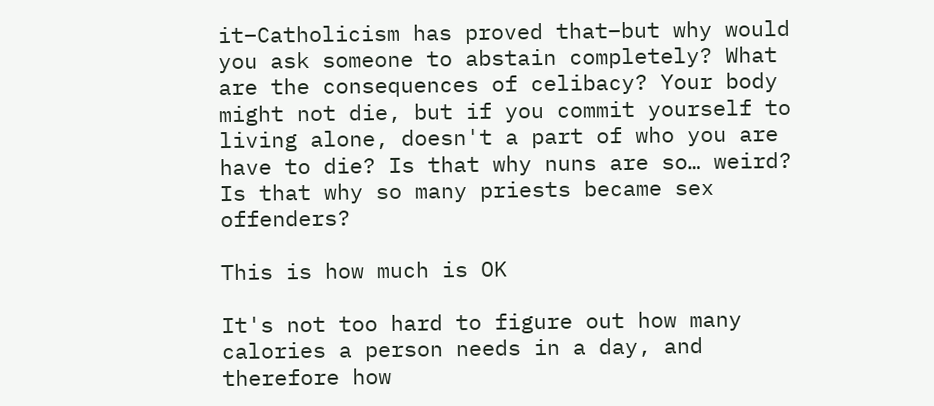it–Catholicism has proved that–but why would you ask someone to abstain completely? What are the consequences of celibacy? Your body might not die, but if you commit yourself to living alone, doesn't a part of who you are have to die? Is that why nuns are so… weird? Is that why so many priests became sex offenders?

This is how much is OK

It's not too hard to figure out how many calories a person needs in a day, and therefore how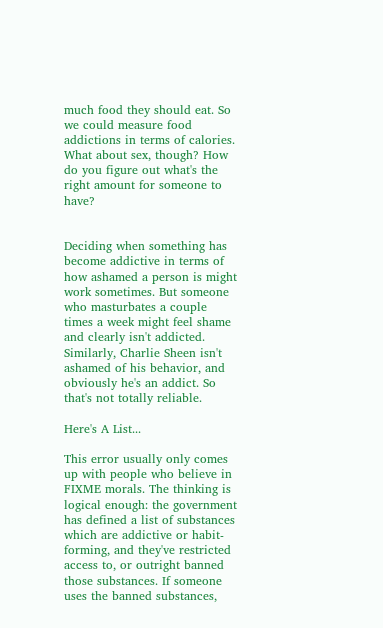much food they should eat. So we could measure food addictions in terms of calories. What about sex, though? How do you figure out what's the right amount for someone to have?


Deciding when something has become addictive in terms of how ashamed a person is might work sometimes. But someone who masturbates a couple times a week might feel shame and clearly isn't addicted. Similarly, Charlie Sheen isn't ashamed of his behavior, and obviously he's an addict. So that's not totally reliable.

Here's A List...

This error usually only comes up with people who believe in FIXME morals. The thinking is logical enough: the government has defined a list of substances which are addictive or habit-forming, and they've restricted access to, or outright banned those substances. If someone uses the banned substances,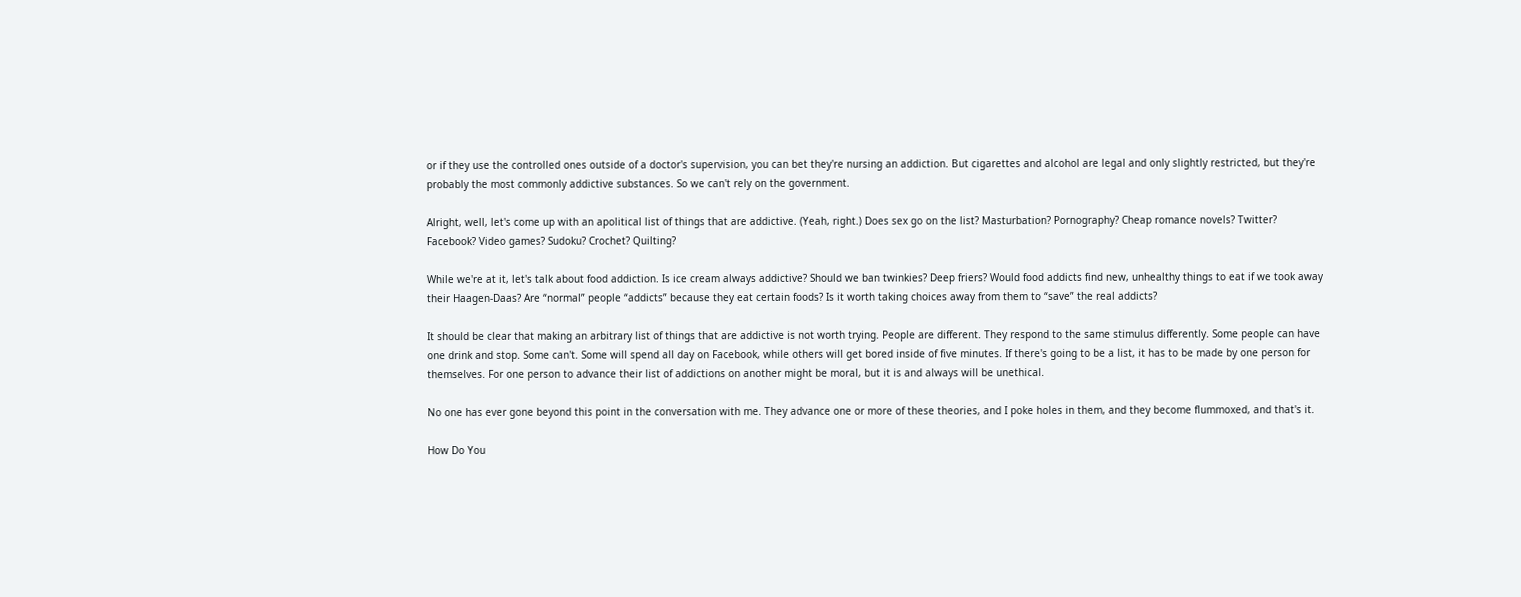or if they use the controlled ones outside of a doctor's supervision, you can bet they're nursing an addiction. But cigarettes and alcohol are legal and only slightly restricted, but they're probably the most commonly addictive substances. So we can't rely on the government.

Alright, well, let's come up with an apolitical list of things that are addictive. (Yeah, right.) Does sex go on the list? Masturbation? Pornography? Cheap romance novels? Twitter? Facebook? Video games? Sudoku? Crochet? Quilting?

While we're at it, let's talk about food addiction. Is ice cream always addictive? Should we ban twinkies? Deep friers? Would food addicts find new, unhealthy things to eat if we took away their Haagen-Daas? Are “normal” people “addicts” because they eat certain foods? Is it worth taking choices away from them to “save” the real addicts?

It should be clear that making an arbitrary list of things that are addictive is not worth trying. People are different. They respond to the same stimulus differently. Some people can have one drink and stop. Some can't. Some will spend all day on Facebook, while others will get bored inside of five minutes. If there's going to be a list, it has to be made by one person for themselves. For one person to advance their list of addictions on another might be moral, but it is and always will be unethical.

No one has ever gone beyond this point in the conversation with me. They advance one or more of these theories, and I poke holes in them, and they become flummoxed, and that's it.

How Do You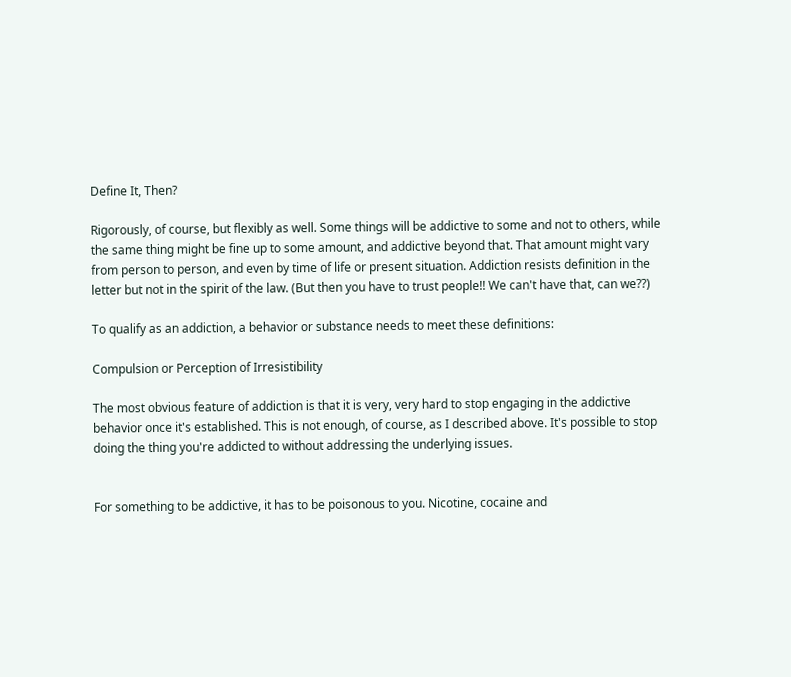Define It, Then?

Rigorously, of course, but flexibly as well. Some things will be addictive to some and not to others, while the same thing might be fine up to some amount, and addictive beyond that. That amount might vary from person to person, and even by time of life or present situation. Addiction resists definition in the letter but not in the spirit of the law. (But then you have to trust people!! We can't have that, can we??)

To qualify as an addiction, a behavior or substance needs to meet these definitions:

Compulsion or Perception of Irresistibility

The most obvious feature of addiction is that it is very, very hard to stop engaging in the addictive behavior once it's established. This is not enough, of course, as I described above. It's possible to stop doing the thing you're addicted to without addressing the underlying issues.


For something to be addictive, it has to be poisonous to you. Nicotine, cocaine and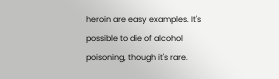heroin are easy examples. It's possible to die of alcohol poisoning, though it's rare.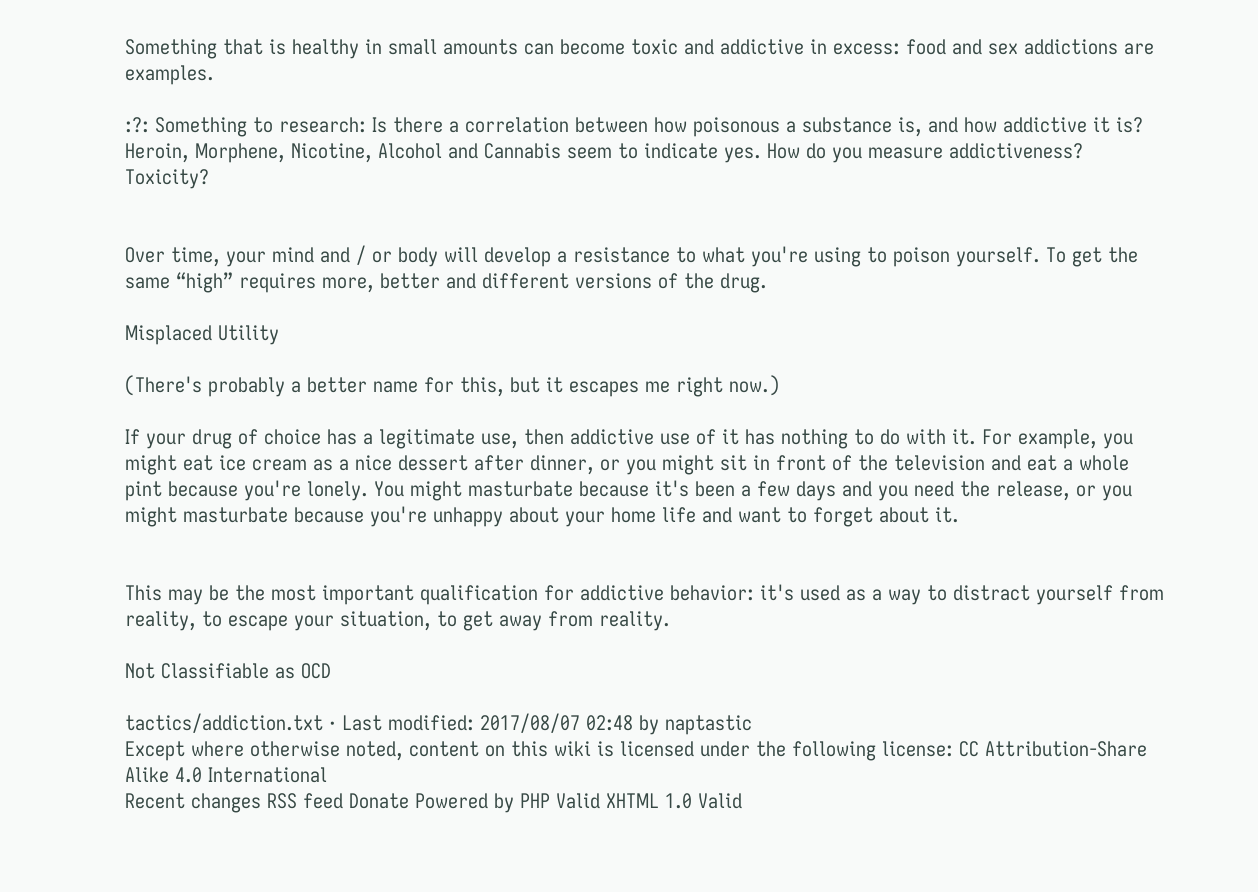Something that is healthy in small amounts can become toxic and addictive in excess: food and sex addictions are examples.

:?: Something to research: Is there a correlation between how poisonous a substance is, and how addictive it is? Heroin, Morphene, Nicotine, Alcohol and Cannabis seem to indicate yes. How do you measure addictiveness? Toxicity?


Over time, your mind and / or body will develop a resistance to what you're using to poison yourself. To get the same “high” requires more, better and different versions of the drug.

Misplaced Utility

(There's probably a better name for this, but it escapes me right now.)

If your drug of choice has a legitimate use, then addictive use of it has nothing to do with it. For example, you might eat ice cream as a nice dessert after dinner, or you might sit in front of the television and eat a whole pint because you're lonely. You might masturbate because it's been a few days and you need the release, or you might masturbate because you're unhappy about your home life and want to forget about it.


This may be the most important qualification for addictive behavior: it's used as a way to distract yourself from reality, to escape your situation, to get away from reality.

Not Classifiable as OCD

tactics/addiction.txt · Last modified: 2017/08/07 02:48 by naptastic
Except where otherwise noted, content on this wiki is licensed under the following license: CC Attribution-Share Alike 4.0 International
Recent changes RSS feed Donate Powered by PHP Valid XHTML 1.0 Valid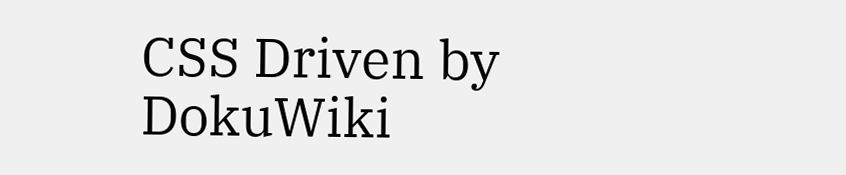CSS Driven by DokuWiki